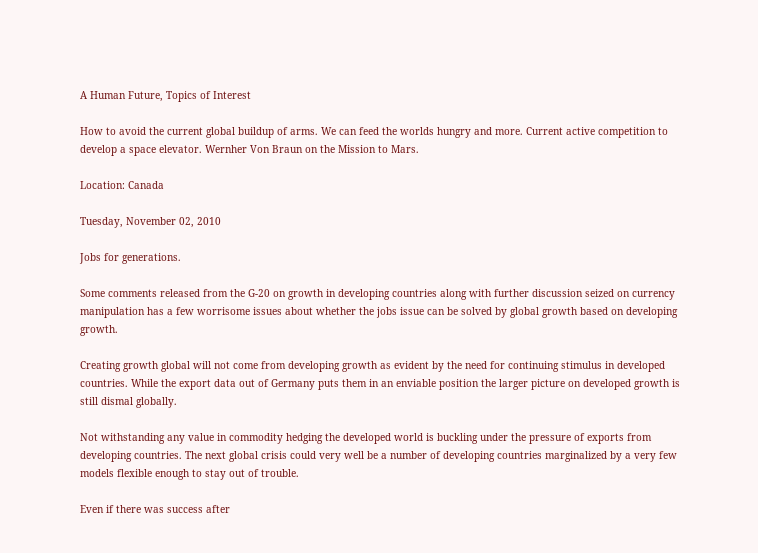A Human Future, Topics of Interest

How to avoid the current global buildup of arms. We can feed the worlds hungry and more. Current active competition to develop a space elevator. Wernher Von Braun on the Mission to Mars.

Location: Canada

Tuesday, November 02, 2010

Jobs for generations.

Some comments released from the G-20 on growth in developing countries along with further discussion seized on currency manipulation has a few worrisome issues about whether the jobs issue can be solved by global growth based on developing growth.

Creating growth global will not come from developing growth as evident by the need for continuing stimulus in developed countries. While the export data out of Germany puts them in an enviable position the larger picture on developed growth is still dismal globally.

Not withstanding any value in commodity hedging the developed world is buckling under the pressure of exports from developing countries. The next global crisis could very well be a number of developing countries marginalized by a very few models flexible enough to stay out of trouble.

Even if there was success after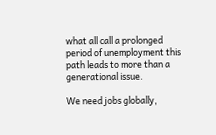what all call a prolonged period of unemployment this path leads to more than a generational issue.

We need jobs globally,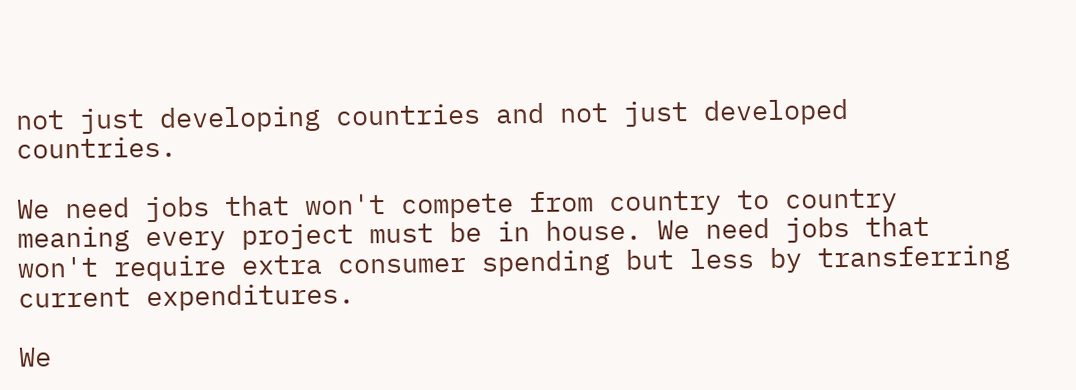not just developing countries and not just developed countries.

We need jobs that won't compete from country to country meaning every project must be in house. We need jobs that won't require extra consumer spending but less by transferring current expenditures.

We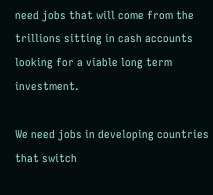need jobs that will come from the trillions sitting in cash accounts looking for a viable long term investment.

We need jobs in developing countries that switch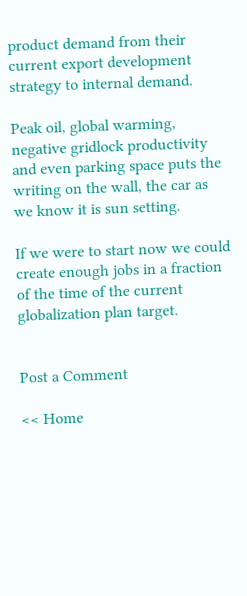product demand from their current export development strategy to internal demand.

Peak oil, global warming, negative gridlock productivity and even parking space puts the writing on the wall, the car as we know it is sun setting.

If we were to start now we could create enough jobs in a fraction of the time of the current globalization plan target.


Post a Comment

<< Home